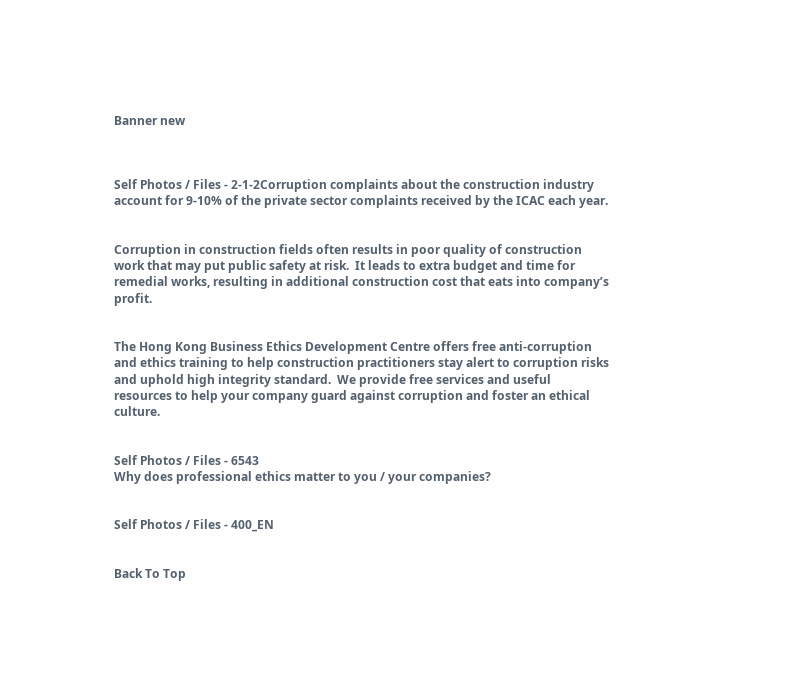Banner new



Self Photos / Files - 2-1-2Corruption complaints about the construction industry account for 9-10% of the private sector complaints received by the ICAC each year.


Corruption in construction fields often results in poor quality of construction work that may put public safety at risk.  It leads to extra budget and time for remedial works, resulting in additional construction cost that eats into company’s profit.


The Hong Kong Business Ethics Development Centre offers free anti-corruption and ethics training to help construction practitioners stay alert to corruption risks and uphold high integrity standard.  We provide free services and useful resources to help your company guard against corruption and foster an ethical culture.


Self Photos / Files - 6543
Why does professional ethics matter to you / your companies?


Self Photos / Files - 400_EN


Back To Top